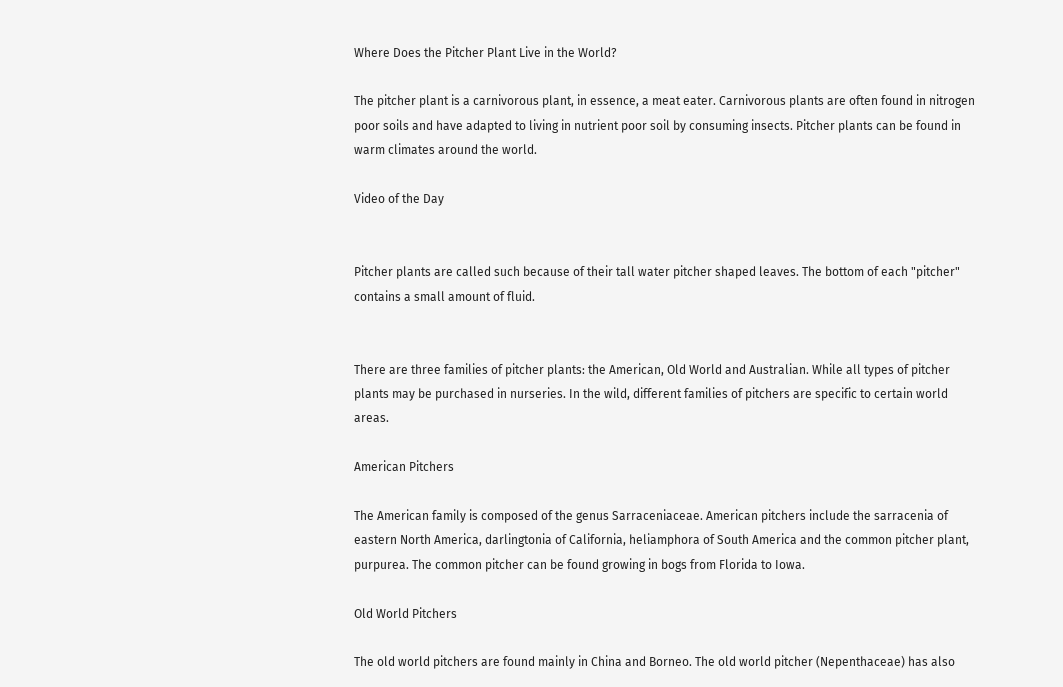Where Does the Pitcher Plant Live in the World?

The pitcher plant is a carnivorous plant, in essence, a meat eater. Carnivorous plants are often found in nitrogen poor soils and have adapted to living in nutrient poor soil by consuming insects. Pitcher plants can be found in warm climates around the world.

Video of the Day


Pitcher plants are called such because of their tall water pitcher shaped leaves. The bottom of each "pitcher" contains a small amount of fluid.


There are three families of pitcher plants: the American, Old World and Australian. While all types of pitcher plants may be purchased in nurseries. In the wild, different families of pitchers are specific to certain world areas.

American Pitchers

The American family is composed of the genus Sarraceniaceae. American pitchers include the sarracenia of eastern North America, darlingtonia of California, heliamphora of South America and the common pitcher plant, purpurea. The common pitcher can be found growing in bogs from Florida to Iowa.

Old World Pitchers

The old world pitchers are found mainly in China and Borneo. The old world pitcher (Nepenthaceae) has also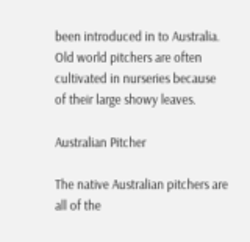been introduced in to Australia. Old world pitchers are often cultivated in nurseries because of their large showy leaves.

Australian Pitcher

The native Australian pitchers are all of the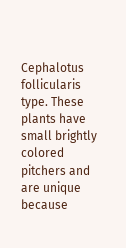Cephalotus follicularis type. These plants have small brightly colored pitchers and are unique because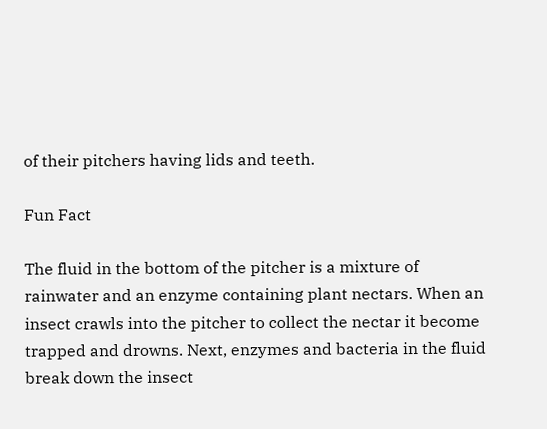of their pitchers having lids and teeth.

Fun Fact

The fluid in the bottom of the pitcher is a mixture of rainwater and an enzyme containing plant nectars. When an insect crawls into the pitcher to collect the nectar it become trapped and drowns. Next, enzymes and bacteria in the fluid break down the insect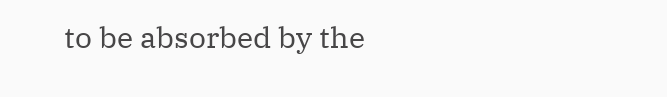to be absorbed by the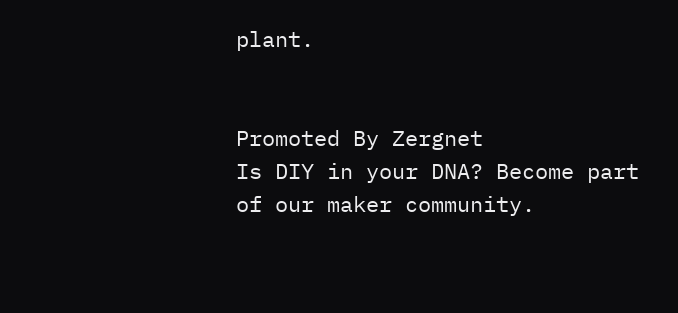plant.


Promoted By Zergnet
Is DIY in your DNA? Become part of our maker community.